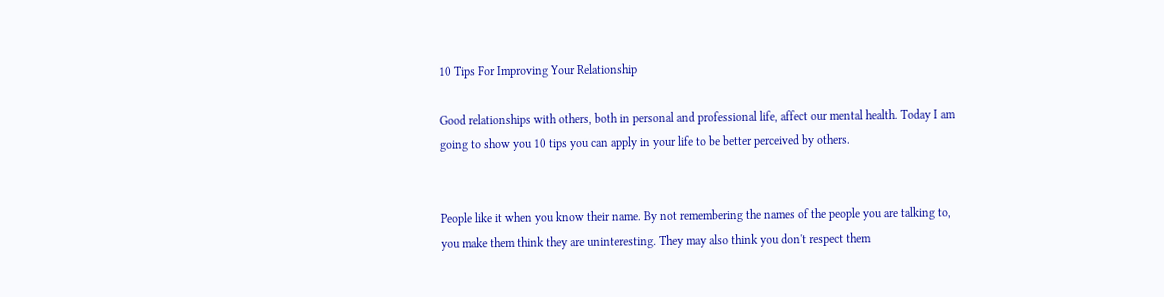10 Tips For Improving Your Relationship

Good relationships with others, both in personal and professional life, affect our mental health. Today I am going to show you 10 tips you can apply in your life to be better perceived by others.


People like it when you know their name. By not remembering the names of the people you are talking to, you make them think they are uninteresting. They may also think you don't respect them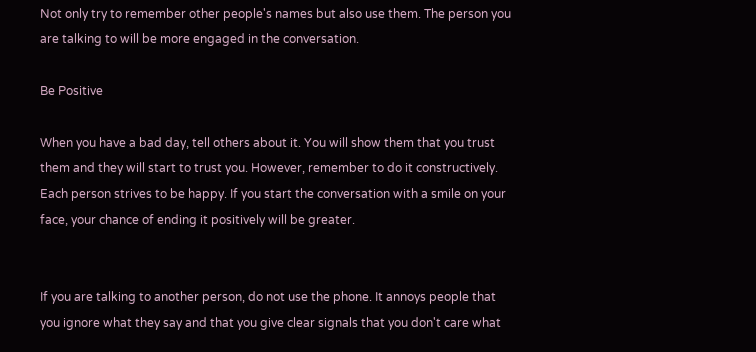Not only try to remember other people's names but also use them. The person you are talking to will be more engaged in the conversation.

Be Positive

When you have a bad day, tell others about it. You will show them that you trust them and they will start to trust you. However, remember to do it constructively. Each person strives to be happy. If you start the conversation with a smile on your face, your chance of ending it positively will be greater.


If you are talking to another person, do not use the phone. It annoys people that you ignore what they say and that you give clear signals that you don't care what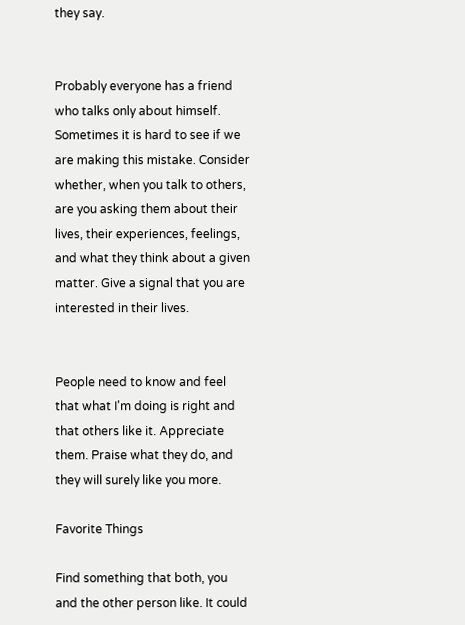they say.


Probably everyone has a friend who talks only about himself. Sometimes it is hard to see if we are making this mistake. Consider whether, when you talk to others, are you asking them about their lives, their experiences, feelings, and what they think about a given matter. Give a signal that you are interested in their lives.


People need to know and feel that what I'm doing is right and that others like it. Appreciate them. Praise what they do, and they will surely like you more.

Favorite Things

Find something that both, you and the other person like. It could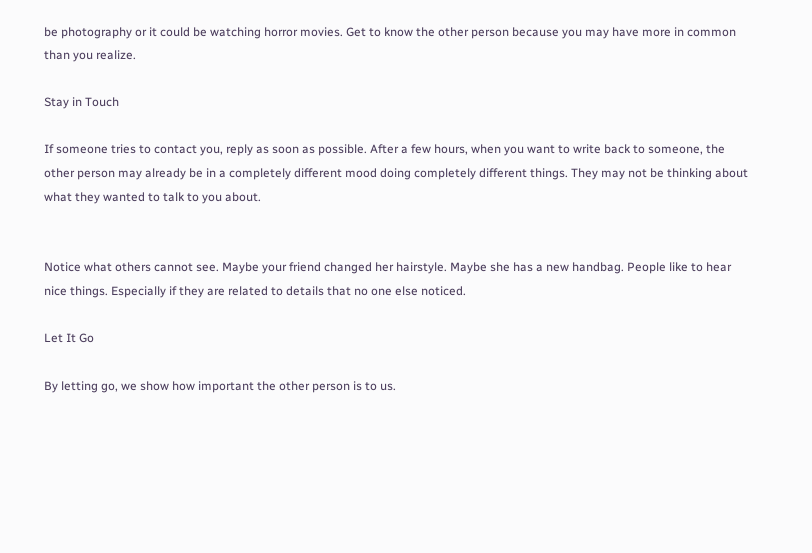be photography or it could be watching horror movies. Get to know the other person because you may have more in common than you realize.

Stay in Touch

If someone tries to contact you, reply as soon as possible. After a few hours, when you want to write back to someone, the other person may already be in a completely different mood doing completely different things. They may not be thinking about what they wanted to talk to you about.


Notice what others cannot see. Maybe your friend changed her hairstyle. Maybe she has a new handbag. People like to hear nice things. Especially if they are related to details that no one else noticed.

Let It Go

By letting go, we show how important the other person is to us.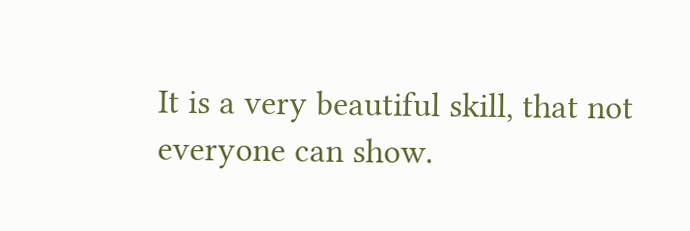It is a very beautiful skill, that not everyone can show.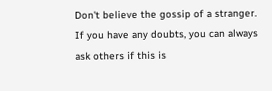Don't believe the gossip of a stranger. If you have any doubts, you can always ask others if this is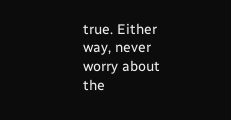true. Either way, never worry about the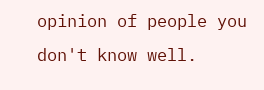opinion of people you don't know well.